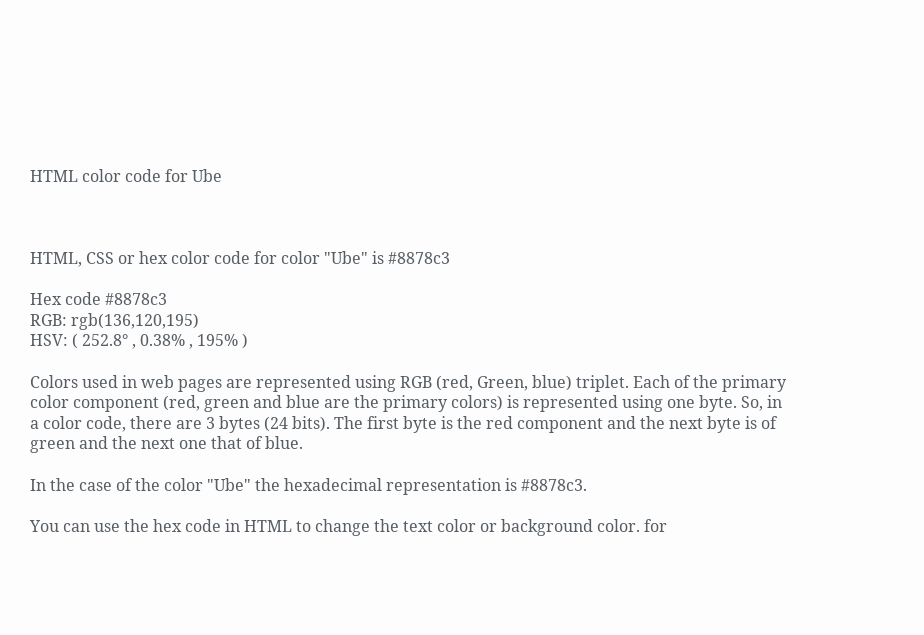HTML color code for Ube



HTML, CSS or hex color code for color "Ube" is #8878c3

Hex code #8878c3
RGB: rgb(136,120,195)
HSV: ( 252.8° , 0.38% , 195% )

Colors used in web pages are represented using RGB (red, Green, blue) triplet. Each of the primary color component (red, green and blue are the primary colors) is represented using one byte. So, in a color code, there are 3 bytes (24 bits). The first byte is the red component and the next byte is of green and the next one that of blue.

In the case of the color "Ube" the hexadecimal representation is #8878c3.

You can use the hex code in HTML to change the text color or background color. for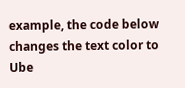example, the code below changes the text color to Ube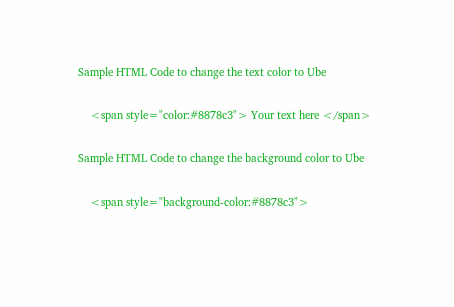Sample HTML Code to change the text color to Ube

    <span style="color:#8878c3"> Your text here </span>

Sample HTML Code to change the background color to Ube

    <span style="background-color:#8878c3">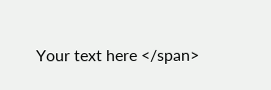Your text here </span>